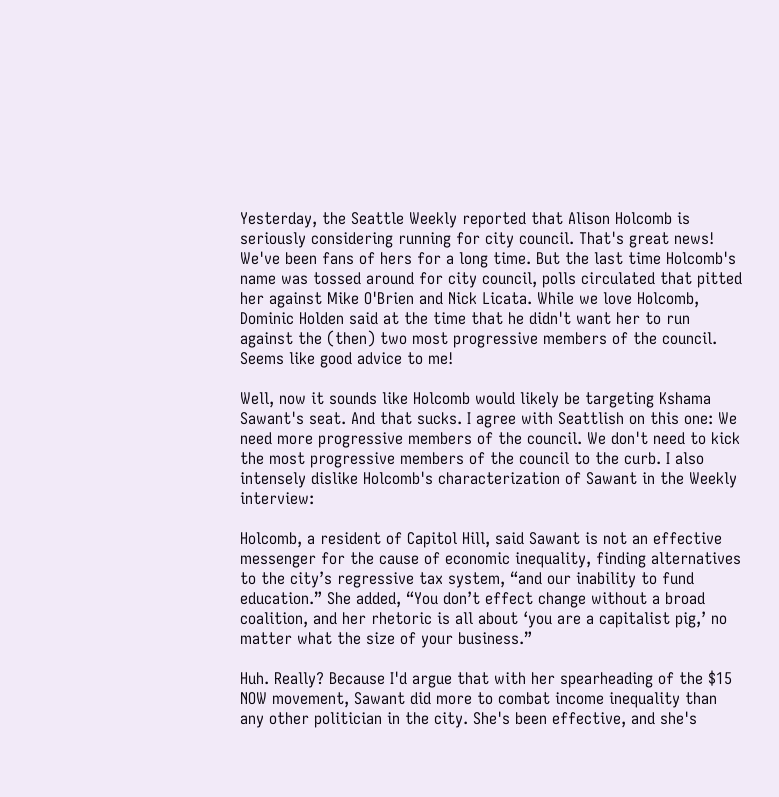Yesterday, the Seattle Weekly reported that Alison Holcomb is seriously considering running for city council. That's great news! We've been fans of hers for a long time. But the last time Holcomb's name was tossed around for city council, polls circulated that pitted her against Mike O'Brien and Nick Licata. While we love Holcomb, Dominic Holden said at the time that he didn't want her to run against the (then) two most progressive members of the council. Seems like good advice to me!

Well, now it sounds like Holcomb would likely be targeting Kshama Sawant's seat. And that sucks. I agree with Seattlish on this one: We need more progressive members of the council. We don't need to kick the most progressive members of the council to the curb. I also intensely dislike Holcomb's characterization of Sawant in the Weekly interview:

Holcomb, a resident of Capitol Hill, said Sawant is not an effective messenger for the cause of economic inequality, finding alternatives to the city’s regressive tax system, “and our inability to fund education.” She added, “You don’t effect change without a broad coalition, and her rhetoric is all about ‘you are a capitalist pig,’ no matter what the size of your business.”

Huh. Really? Because I'd argue that with her spearheading of the $15 NOW movement, Sawant did more to combat income inequality than any other politician in the city. She's been effective, and she's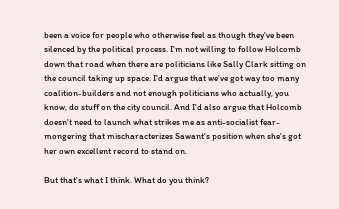been a voice for people who otherwise feel as though they've been silenced by the political process. I'm not willing to follow Holcomb down that road when there are politicians like Sally Clark sitting on the council taking up space. I'd argue that we've got way too many coalition-builders and not enough politicians who actually, you know, do stuff on the city council. And I'd also argue that Holcomb doesn't need to launch what strikes me as anti-socialist fear-mongering that mischaracterizes Sawant's position when she's got her own excellent record to stand on.

But that's what I think. What do you think?